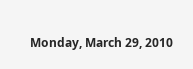Monday, March 29, 2010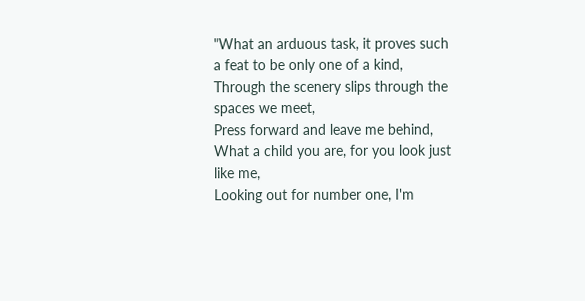"What an arduous task, it proves such a feat to be only one of a kind,
Through the scenery slips through the spaces we meet,
Press forward and leave me behind,
What a child you are, for you look just like me,
Looking out for number one, I'm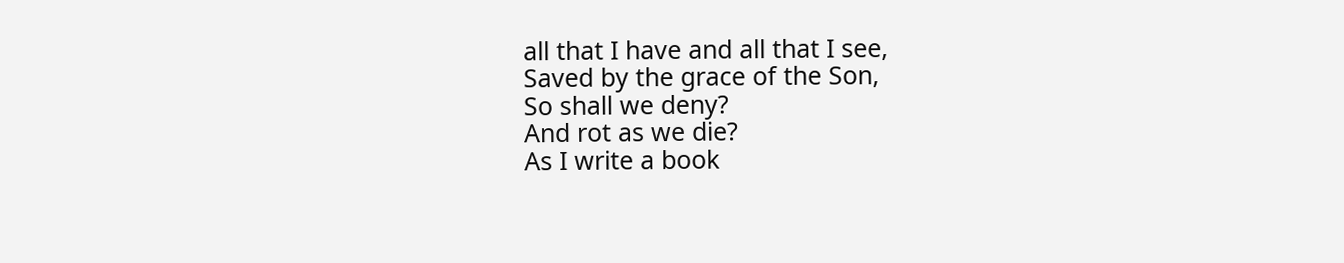all that I have and all that I see,
Saved by the grace of the Son,
So shall we deny?
And rot as we die?
As I write a book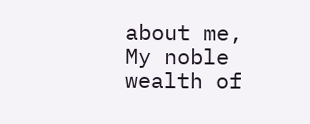about me,
My noble wealth of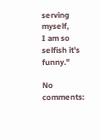serving myself,
I am so selfish it's funny."

No comments: